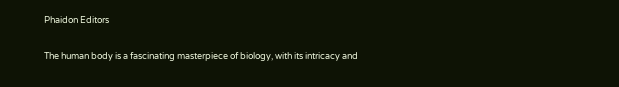Phaidon Editors

The human body is a fascinating masterpiece of biology, with its intricacy and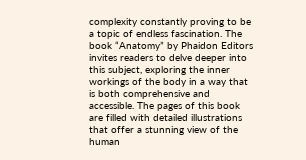complexity constantly proving to be a topic of endless fascination. The book “Anatomy” by Phaidon Editors invites readers to delve deeper into this subject, exploring the inner workings of the body in a way that is both comprehensive and accessible. The pages of this book are filled with detailed illustrations that offer a stunning view of the human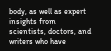body, as well as expert insights from scientists, doctors, and writers who have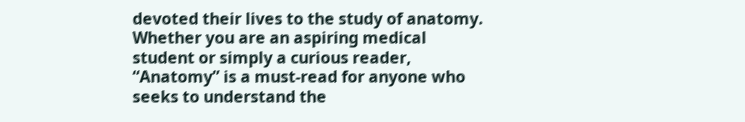devoted their lives to the study of anatomy. Whether you are an aspiring medical student or simply a curious reader, “Anatomy” is a must-read for anyone who seeks to understand the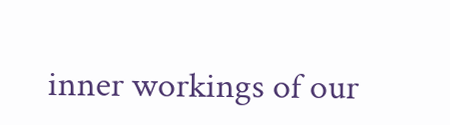inner workings of our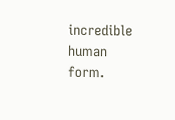incredible human form.